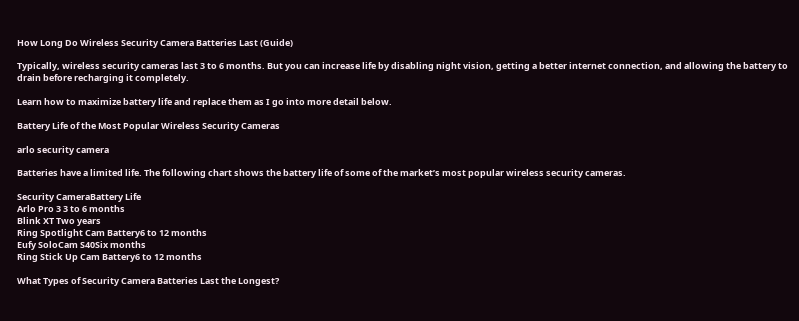How Long Do Wireless Security Camera Batteries Last (Guide)

Typically, wireless security cameras last 3 to 6 months. But you can increase life by disabling night vision, getting a better internet connection, and allowing the battery to drain before recharging it completely.

Learn how to maximize battery life and replace them as I go into more detail below.

Battery Life of the Most Popular Wireless Security Cameras

arlo security camera

Batteries have a limited life. The following chart shows the battery life of some of the market’s most popular wireless security cameras.

Security CameraBattery Life
Arlo Pro 3 3 to 6 months
Blink XT Two years
Ring Spotlight Cam Battery6 to 12 months
Eufy SoloCam S40Six months
Ring Stick Up Cam Battery6 to 12 months

What Types of Security Camera Batteries Last the Longest?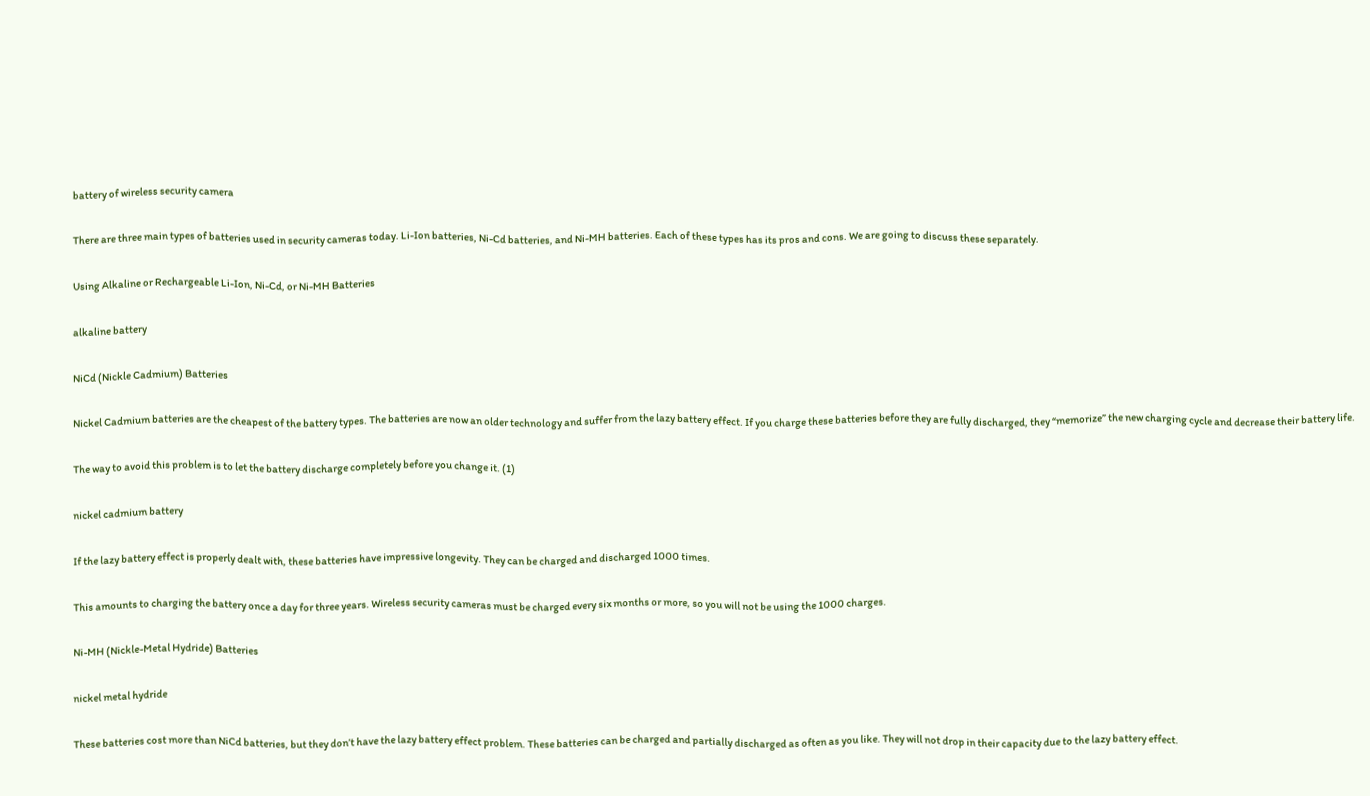battery of wireless security camera

There are three main types of batteries used in security cameras today. Li-Ion batteries, Ni-Cd batteries, and Ni-MH batteries. Each of these types has its pros and cons. We are going to discuss these separately.

Using Alkaline or Rechargeable Li-Ion, Ni-Cd, or Ni-MH Batteries

alkaline battery

NiCd (Nickle Cadmium) Batteries

Nickel Cadmium batteries are the cheapest of the battery types. The batteries are now an older technology and suffer from the lazy battery effect. If you charge these batteries before they are fully discharged, they “memorize” the new charging cycle and decrease their battery life.

The way to avoid this problem is to let the battery discharge completely before you change it. (1)

nickel cadmium battery

If the lazy battery effect is properly dealt with, these batteries have impressive longevity. They can be charged and discharged 1000 times.

This amounts to charging the battery once a day for three years. Wireless security cameras must be charged every six months or more, so you will not be using the 1000 charges.

Ni-MH (Nickle-Metal Hydride) Batteries

nickel metal hydride

These batteries cost more than NiCd batteries, but they don’t have the lazy battery effect problem. These batteries can be charged and partially discharged as often as you like. They will not drop in their capacity due to the lazy battery effect.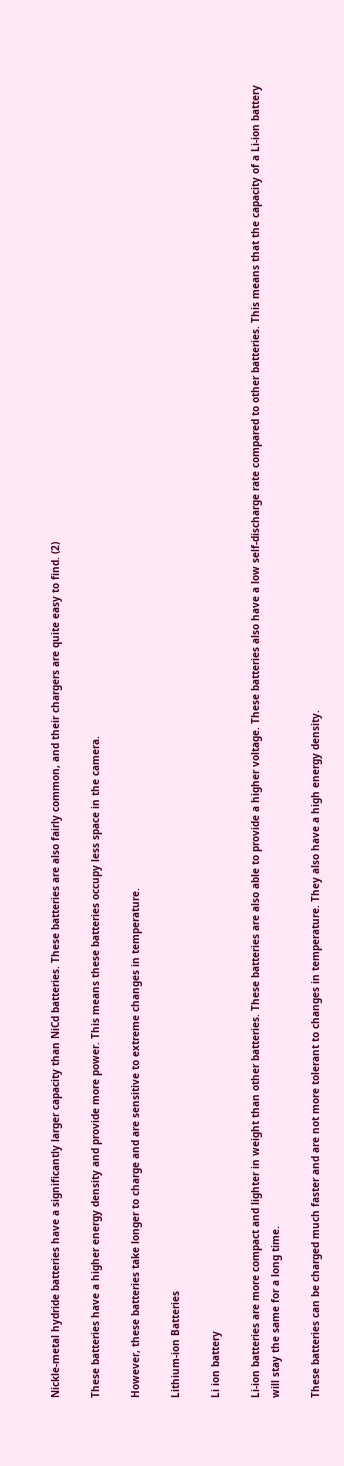Nickle-metal hydride batteries have a significantly larger capacity than NiCd batteries. These batteries are also fairly common, and their chargers are quite easy to find. (2)

These batteries have a higher energy density and provide more power. This means these batteries occupy less space in the camera.

However, these batteries take longer to charge and are sensitive to extreme changes in temperature.

Lithium-ion Batteries

Li ion battery

Li-ion batteries are more compact and lighter in weight than other batteries. These batteries are also able to provide a higher voltage. These batteries also have a low self-discharge rate compared to other batteries. This means that the capacity of a Li-ion battery will stay the same for a long time.

These batteries can be charged much faster and are not more tolerant to changes in temperature. They also have a high energy density.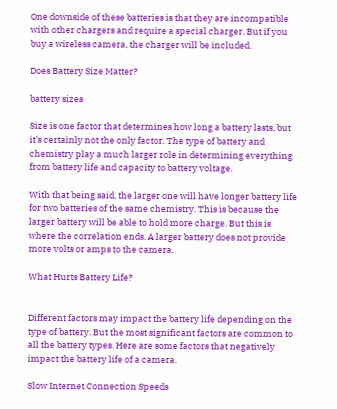One downside of these batteries is that they are incompatible with other chargers and require a special charger. But if you buy a wireless camera, the charger will be included.

Does Battery Size Matter?

battery sizes

Size is one factor that determines how long a battery lasts, but it’s certainly not the only factor. The type of battery and chemistry play a much larger role in determining everything from battery life and capacity to battery voltage.

With that being said, the larger one will have longer battery life for two batteries of the same chemistry. This is because the larger battery will be able to hold more charge. But this is where the correlation ends. A larger battery does not provide more volts or amps to the camera.

What Hurts Battery Life?


Different factors may impact the battery life depending on the type of battery. But the most significant factors are common to all the battery types. Here are some factors that negatively impact the battery life of a camera.

Slow Internet Connection Speeds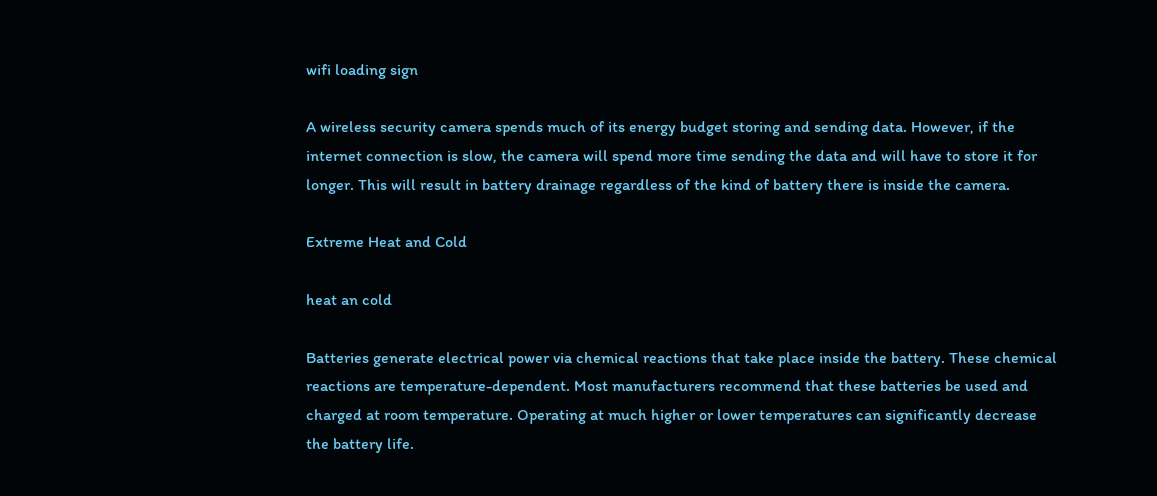wifi loading sign

A wireless security camera spends much of its energy budget storing and sending data. However, if the internet connection is slow, the camera will spend more time sending the data and will have to store it for longer. This will result in battery drainage regardless of the kind of battery there is inside the camera.

Extreme Heat and Cold

heat an cold

Batteries generate electrical power via chemical reactions that take place inside the battery. These chemical reactions are temperature-dependent. Most manufacturers recommend that these batteries be used and charged at room temperature. Operating at much higher or lower temperatures can significantly decrease the battery life.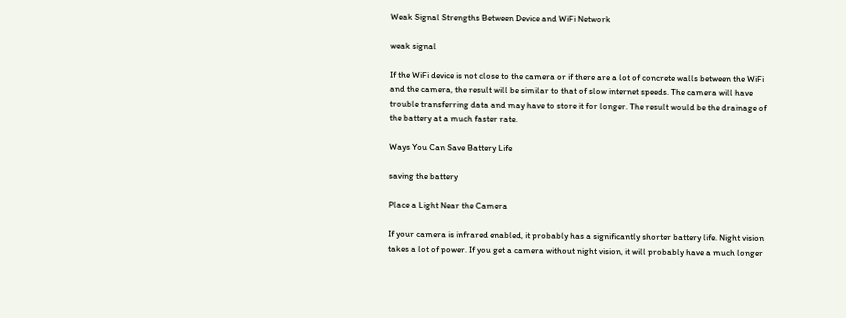Weak Signal Strengths Between Device and WiFi Network

weak signal

If the WiFi device is not close to the camera or if there are a lot of concrete walls between the WiFi and the camera, the result will be similar to that of slow internet speeds. The camera will have trouble transferring data and may have to store it for longer. The result would be the drainage of the battery at a much faster rate.

Ways You Can Save Battery Life

saving the battery

Place a Light Near the Camera

If your camera is infrared enabled, it probably has a significantly shorter battery life. Night vision takes a lot of power. If you get a camera without night vision, it will probably have a much longer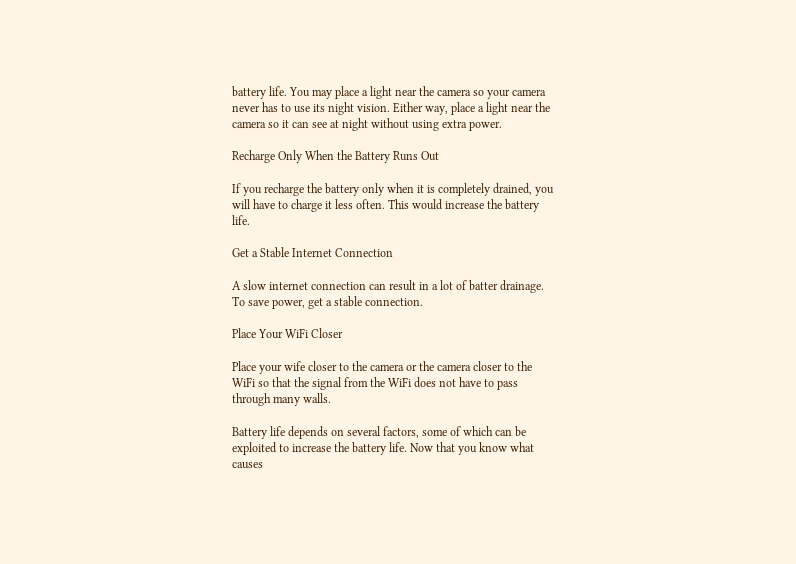battery life. You may place a light near the camera so your camera never has to use its night vision. Either way, place a light near the camera so it can see at night without using extra power.

Recharge Only When the Battery Runs Out

If you recharge the battery only when it is completely drained, you will have to charge it less often. This would increase the battery life.

Get a Stable Internet Connection

A slow internet connection can result in a lot of batter drainage. To save power, get a stable connection.

Place Your WiFi Closer

Place your wife closer to the camera or the camera closer to the WiFi so that the signal from the WiFi does not have to pass through many walls.

Battery life depends on several factors, some of which can be exploited to increase the battery life. Now that you know what causes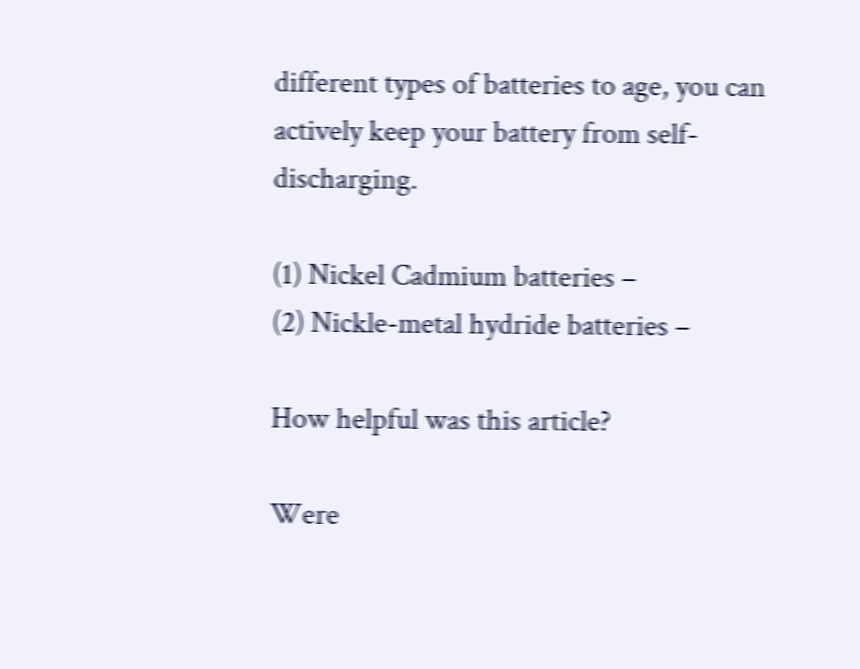different types of batteries to age, you can actively keep your battery from self-discharging.

(1) Nickel Cadmium batteries –
(2) Nickle-metal hydride batteries –

How helpful was this article?

Were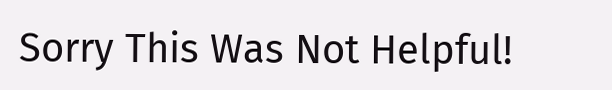Sorry This Was Not Helpful!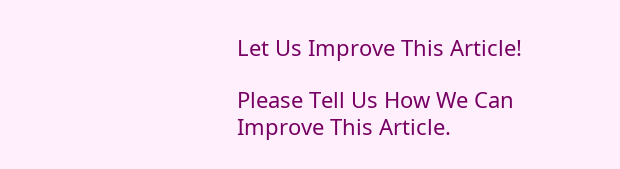Let Us Improve This Article!

Please Tell Us How We Can Improve This Article.